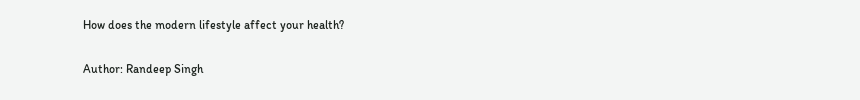How does the modern lifestyle affect your health?

Author: Randeep Singh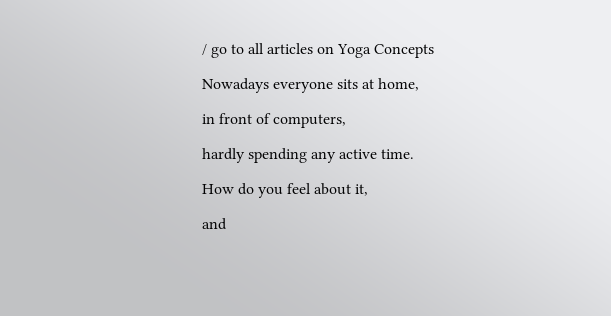/ go to all articles on Yoga Concepts

Nowadays everyone sits at home,

in front of computers,

hardly spending any active time.

How do you feel about it,

and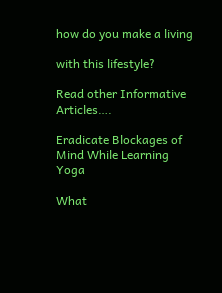how do you make a living

with this lifestyle?

Read other Informative Articles….

Eradicate Blockages of Mind While Learning Yoga

What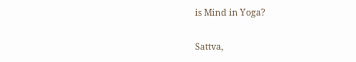is Mind in Yoga?

Sattva,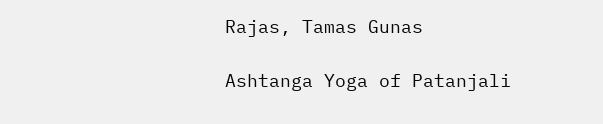Rajas, Tamas Gunas

Ashtanga Yoga of Patanjali